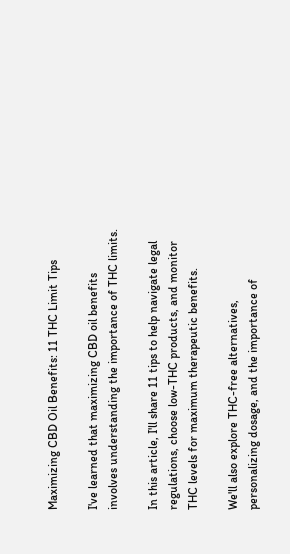Maximizing CBD Oil Benefits: 11 THC Limit Tips

I've learned that maximizing CBD oil benefits involves understanding the importance of THC limits.

In this article, I'll share 11 tips to help navigate legal regulations, choose low-THC products, and monitor THC levels for maximum therapeutic benefits.

We'll also explore THC-free alternatives, personalizing dosage, and the importance of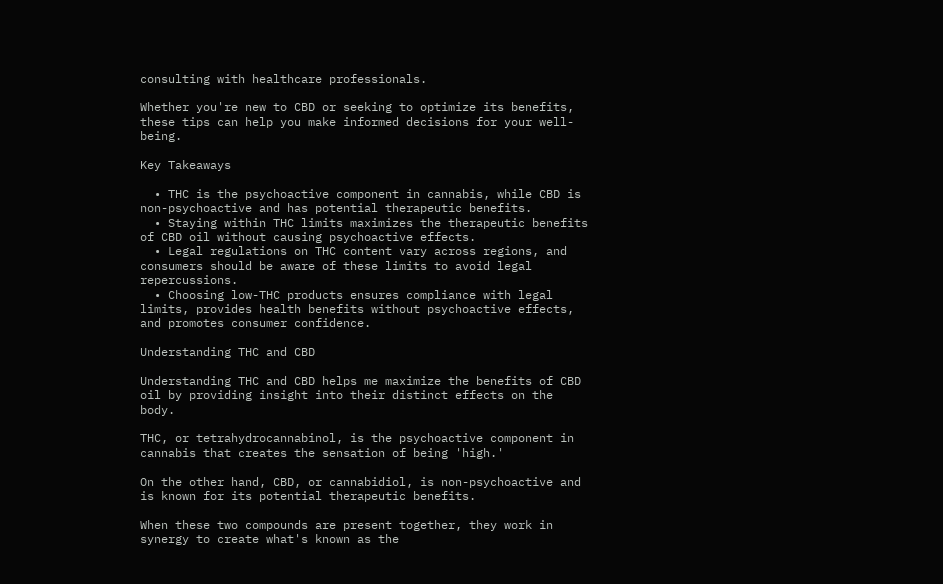consulting with healthcare professionals.

Whether you're new to CBD or seeking to optimize its benefits, these tips can help you make informed decisions for your well-being.

Key Takeaways

  • THC is the psychoactive component in cannabis, while CBD is non-psychoactive and has potential therapeutic benefits.
  • Staying within THC limits maximizes the therapeutic benefits of CBD oil without causing psychoactive effects.
  • Legal regulations on THC content vary across regions, and consumers should be aware of these limits to avoid legal repercussions.
  • Choosing low-THC products ensures compliance with legal limits, provides health benefits without psychoactive effects, and promotes consumer confidence.

Understanding THC and CBD

Understanding THC and CBD helps me maximize the benefits of CBD oil by providing insight into their distinct effects on the body.

THC, or tetrahydrocannabinol, is the psychoactive component in cannabis that creates the sensation of being 'high.'

On the other hand, CBD, or cannabidiol, is non-psychoactive and is known for its potential therapeutic benefits.

When these two compounds are present together, they work in synergy to create what's known as the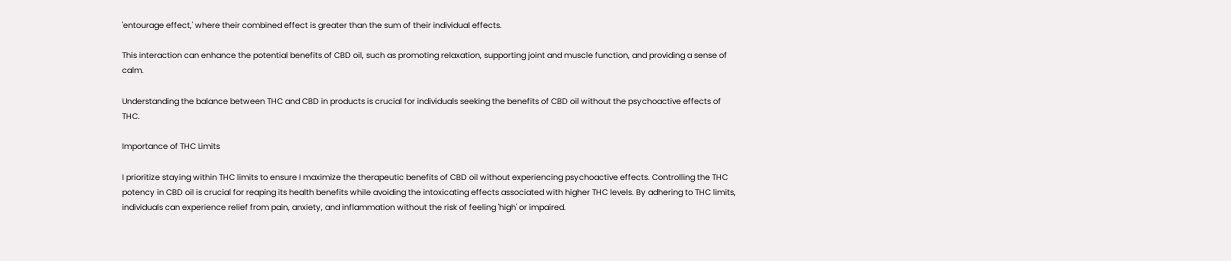'entourage effect,' where their combined effect is greater than the sum of their individual effects.

This interaction can enhance the potential benefits of CBD oil, such as promoting relaxation, supporting joint and muscle function, and providing a sense of calm.

Understanding the balance between THC and CBD in products is crucial for individuals seeking the benefits of CBD oil without the psychoactive effects of THC.

Importance of THC Limits

I prioritize staying within THC limits to ensure I maximize the therapeutic benefits of CBD oil without experiencing psychoactive effects. Controlling the THC potency in CBD oil is crucial for reaping its health benefits while avoiding the intoxicating effects associated with higher THC levels. By adhering to THC limits, individuals can experience relief from pain, anxiety, and inflammation without the risk of feeling 'high' or impaired.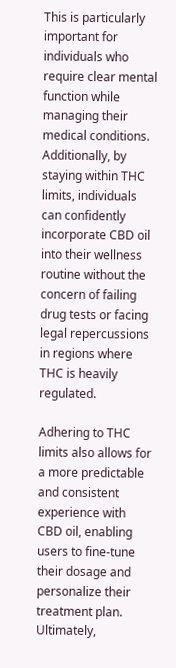This is particularly important for individuals who require clear mental function while managing their medical conditions. Additionally, by staying within THC limits, individuals can confidently incorporate CBD oil into their wellness routine without the concern of failing drug tests or facing legal repercussions in regions where THC is heavily regulated.

Adhering to THC limits also allows for a more predictable and consistent experience with CBD oil, enabling users to fine-tune their dosage and personalize their treatment plan. Ultimately,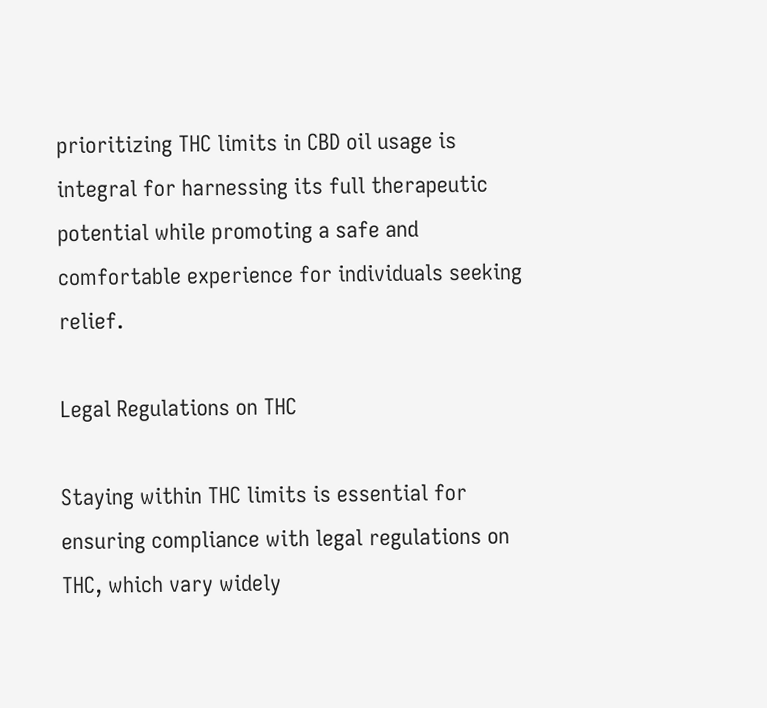prioritizing THC limits in CBD oil usage is integral for harnessing its full therapeutic potential while promoting a safe and comfortable experience for individuals seeking relief.

Legal Regulations on THC

Staying within THC limits is essential for ensuring compliance with legal regulations on THC, which vary widely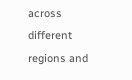across different regions and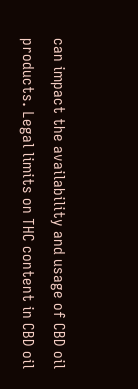can impact the availability and usage of CBD oil products. Legal limits on THC content in CBD oil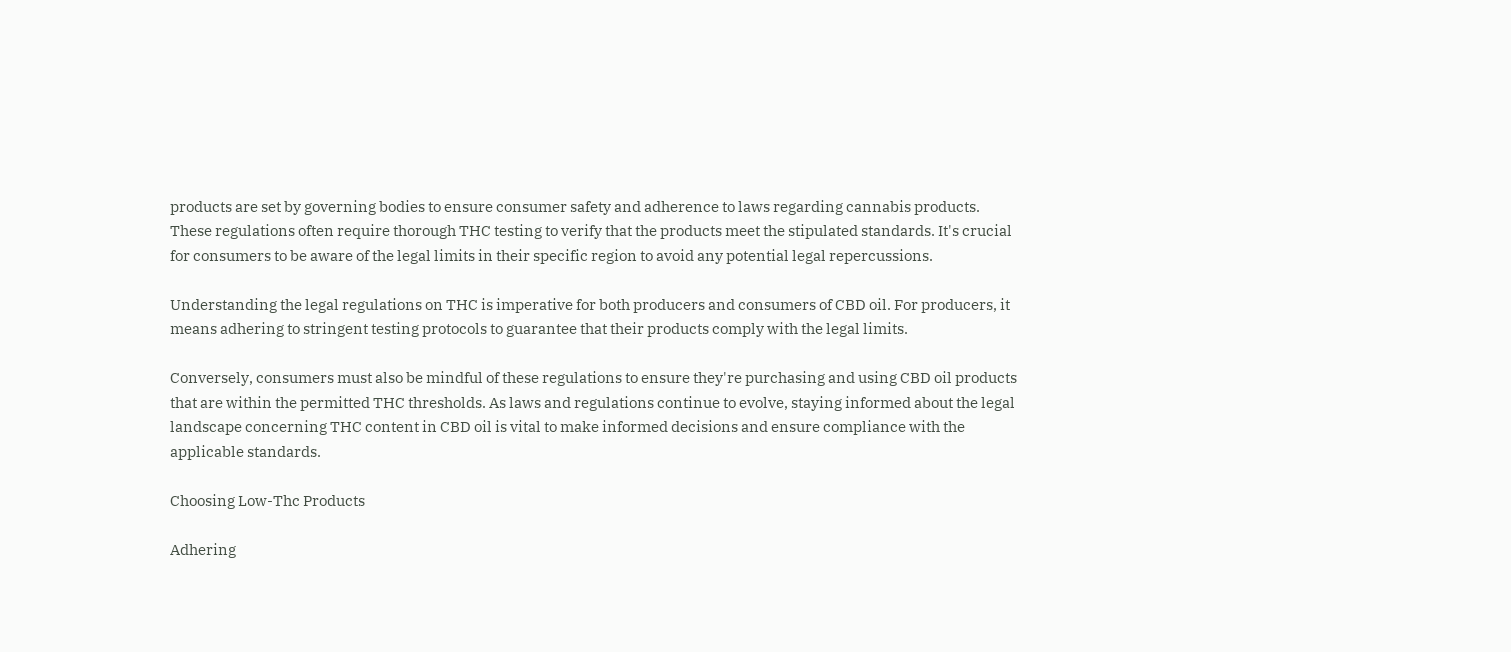products are set by governing bodies to ensure consumer safety and adherence to laws regarding cannabis products. These regulations often require thorough THC testing to verify that the products meet the stipulated standards. It's crucial for consumers to be aware of the legal limits in their specific region to avoid any potential legal repercussions.

Understanding the legal regulations on THC is imperative for both producers and consumers of CBD oil. For producers, it means adhering to stringent testing protocols to guarantee that their products comply with the legal limits.

Conversely, consumers must also be mindful of these regulations to ensure they're purchasing and using CBD oil products that are within the permitted THC thresholds. As laws and regulations continue to evolve, staying informed about the legal landscape concerning THC content in CBD oil is vital to make informed decisions and ensure compliance with the applicable standards.

Choosing Low-Thc Products

Adhering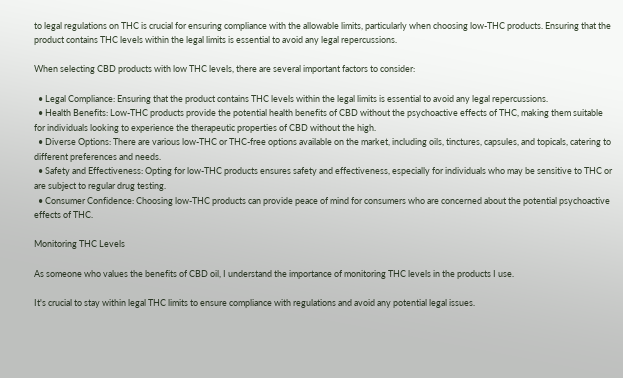to legal regulations on THC is crucial for ensuring compliance with the allowable limits, particularly when choosing low-THC products. Ensuring that the product contains THC levels within the legal limits is essential to avoid any legal repercussions.

When selecting CBD products with low THC levels, there are several important factors to consider:

  • Legal Compliance: Ensuring that the product contains THC levels within the legal limits is essential to avoid any legal repercussions.
  • Health Benefits: Low-THC products provide the potential health benefits of CBD without the psychoactive effects of THC, making them suitable for individuals looking to experience the therapeutic properties of CBD without the high.
  • Diverse Options: There are various low-THC or THC-free options available on the market, including oils, tinctures, capsules, and topicals, catering to different preferences and needs.
  • Safety and Effectiveness: Opting for low-THC products ensures safety and effectiveness, especially for individuals who may be sensitive to THC or are subject to regular drug testing.
  • Consumer Confidence: Choosing low-THC products can provide peace of mind for consumers who are concerned about the potential psychoactive effects of THC.

Monitoring THC Levels

As someone who values the benefits of CBD oil, I understand the importance of monitoring THC levels in the products I use.

It's crucial to stay within legal THC limits to ensure compliance with regulations and avoid any potential legal issues.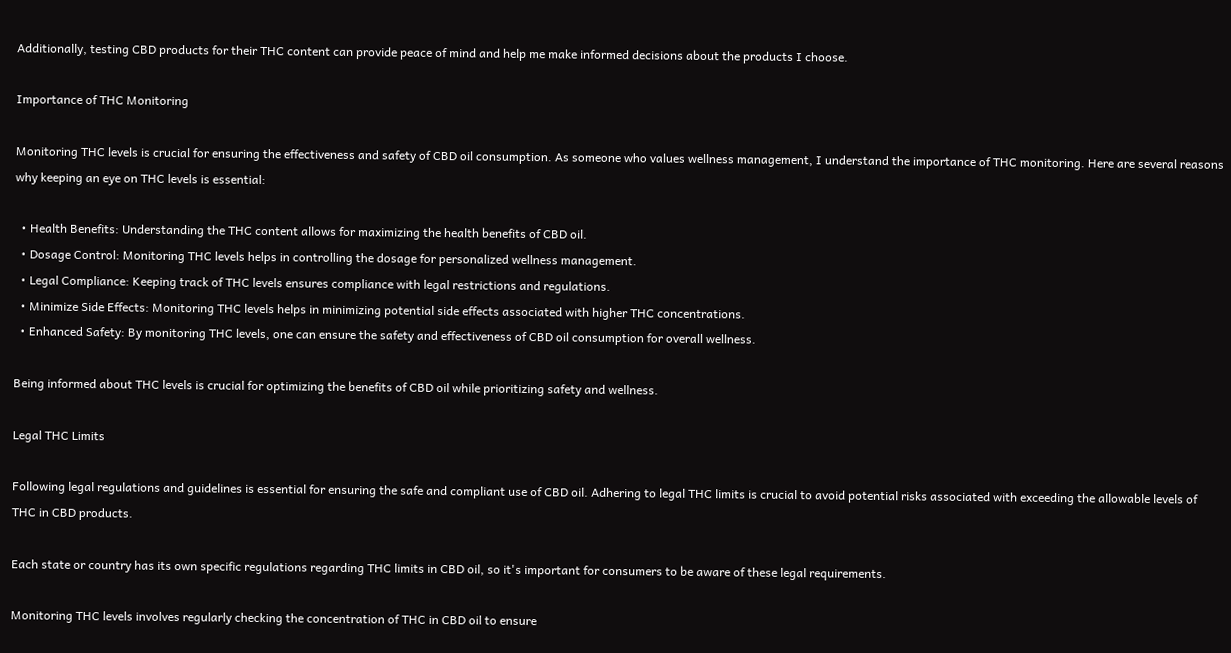Additionally, testing CBD products for their THC content can provide peace of mind and help me make informed decisions about the products I choose.

Importance of THC Monitoring

Monitoring THC levels is crucial for ensuring the effectiveness and safety of CBD oil consumption. As someone who values wellness management, I understand the importance of THC monitoring. Here are several reasons why keeping an eye on THC levels is essential:

  • Health Benefits: Understanding the THC content allows for maximizing the health benefits of CBD oil.
  • Dosage Control: Monitoring THC levels helps in controlling the dosage for personalized wellness management.
  • Legal Compliance: Keeping track of THC levels ensures compliance with legal restrictions and regulations.
  • Minimize Side Effects: Monitoring THC levels helps in minimizing potential side effects associated with higher THC concentrations.
  • Enhanced Safety: By monitoring THC levels, one can ensure the safety and effectiveness of CBD oil consumption for overall wellness.

Being informed about THC levels is crucial for optimizing the benefits of CBD oil while prioritizing safety and wellness.

Legal THC Limits

Following legal regulations and guidelines is essential for ensuring the safe and compliant use of CBD oil. Adhering to legal THC limits is crucial to avoid potential risks associated with exceeding the allowable levels of THC in CBD products.

Each state or country has its own specific regulations regarding THC limits in CBD oil, so it's important for consumers to be aware of these legal requirements.

Monitoring THC levels involves regularly checking the concentration of THC in CBD oil to ensure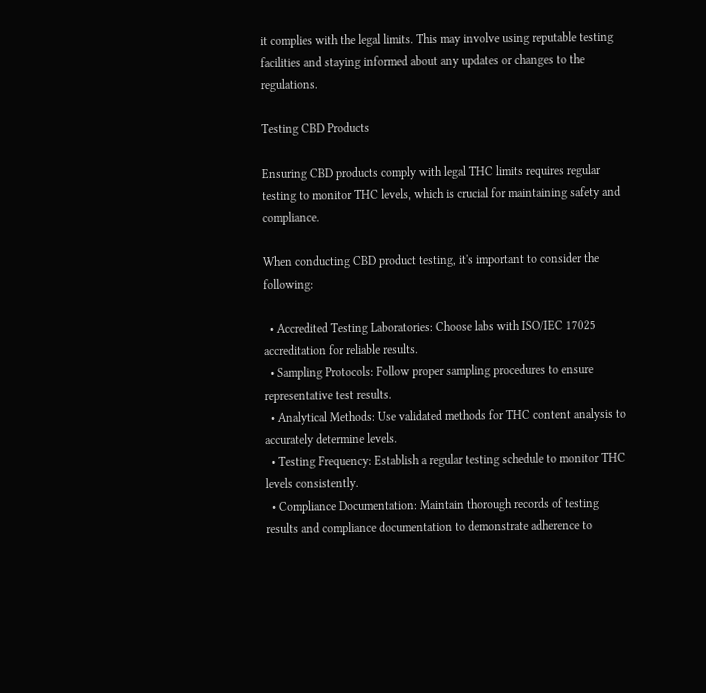it complies with the legal limits. This may involve using reputable testing facilities and staying informed about any updates or changes to the regulations.

Testing CBD Products

Ensuring CBD products comply with legal THC limits requires regular testing to monitor THC levels, which is crucial for maintaining safety and compliance.

When conducting CBD product testing, it's important to consider the following:

  • Accredited Testing Laboratories: Choose labs with ISO/IEC 17025 accreditation for reliable results.
  • Sampling Protocols: Follow proper sampling procedures to ensure representative test results.
  • Analytical Methods: Use validated methods for THC content analysis to accurately determine levels.
  • Testing Frequency: Establish a regular testing schedule to monitor THC levels consistently.
  • Compliance Documentation: Maintain thorough records of testing results and compliance documentation to demonstrate adherence to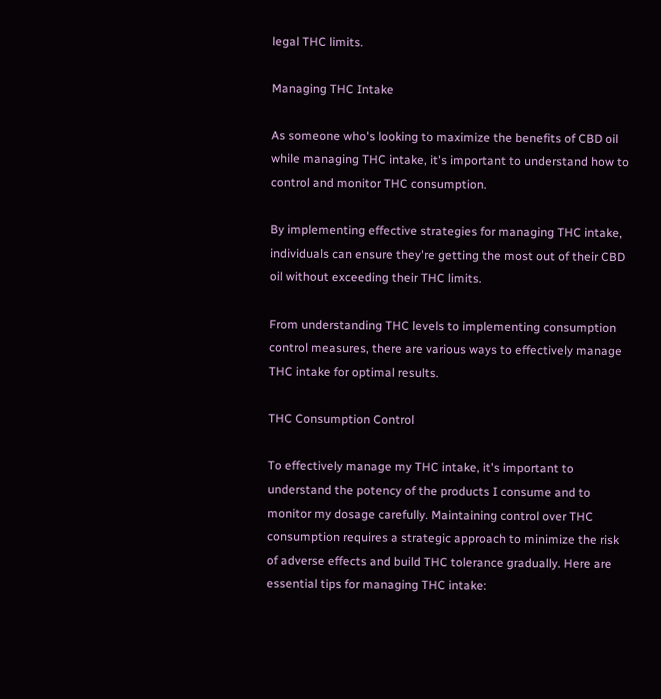legal THC limits.

Managing THC Intake

As someone who's looking to maximize the benefits of CBD oil while managing THC intake, it's important to understand how to control and monitor THC consumption.

By implementing effective strategies for managing THC intake, individuals can ensure they're getting the most out of their CBD oil without exceeding their THC limits.

From understanding THC levels to implementing consumption control measures, there are various ways to effectively manage THC intake for optimal results.

THC Consumption Control

To effectively manage my THC intake, it's important to understand the potency of the products I consume and to monitor my dosage carefully. Maintaining control over THC consumption requires a strategic approach to minimize the risk of adverse effects and build THC tolerance gradually. Here are essential tips for managing THC intake: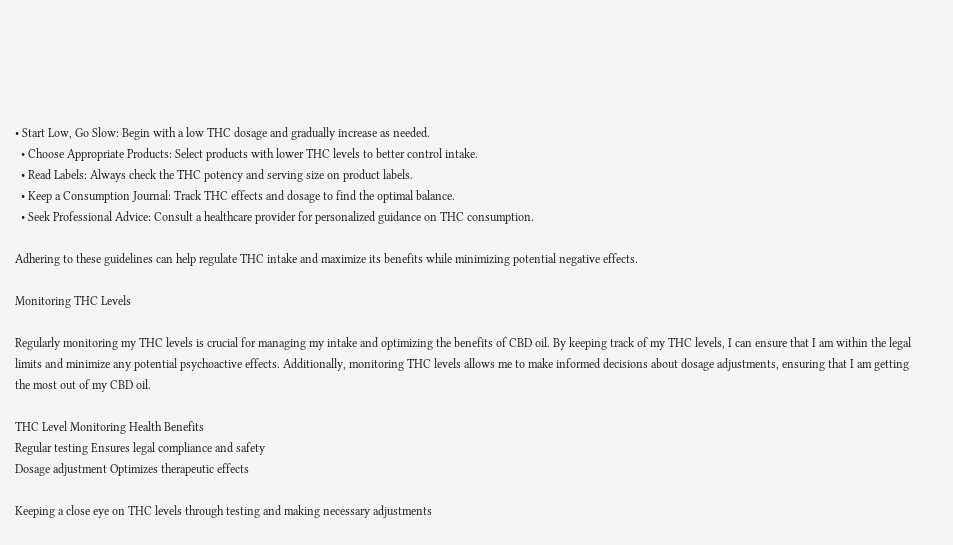• Start Low, Go Slow: Begin with a low THC dosage and gradually increase as needed.
  • Choose Appropriate Products: Select products with lower THC levels to better control intake.
  • Read Labels: Always check the THC potency and serving size on product labels.
  • Keep a Consumption Journal: Track THC effects and dosage to find the optimal balance.
  • Seek Professional Advice: Consult a healthcare provider for personalized guidance on THC consumption.

Adhering to these guidelines can help regulate THC intake and maximize its benefits while minimizing potential negative effects.

Monitoring THC Levels

Regularly monitoring my THC levels is crucial for managing my intake and optimizing the benefits of CBD oil. By keeping track of my THC levels, I can ensure that I am within the legal limits and minimize any potential psychoactive effects. Additionally, monitoring THC levels allows me to make informed decisions about dosage adjustments, ensuring that I am getting the most out of my CBD oil.

THC Level Monitoring Health Benefits
Regular testing Ensures legal compliance and safety
Dosage adjustment Optimizes therapeutic effects

Keeping a close eye on THC levels through testing and making necessary adjustments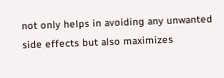not only helps in avoiding any unwanted side effects but also maximizes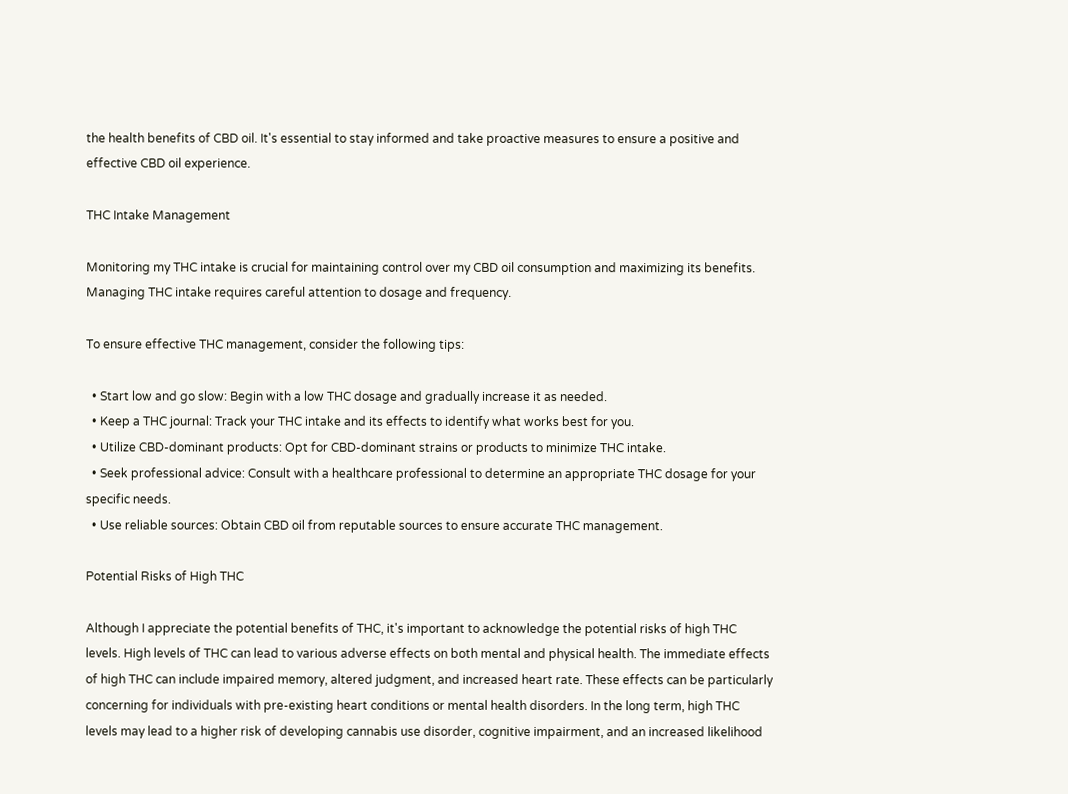the health benefits of CBD oil. It's essential to stay informed and take proactive measures to ensure a positive and effective CBD oil experience.

THC Intake Management

Monitoring my THC intake is crucial for maintaining control over my CBD oil consumption and maximizing its benefits. Managing THC intake requires careful attention to dosage and frequency.

To ensure effective THC management, consider the following tips:

  • Start low and go slow: Begin with a low THC dosage and gradually increase it as needed.
  • Keep a THC journal: Track your THC intake and its effects to identify what works best for you.
  • Utilize CBD-dominant products: Opt for CBD-dominant strains or products to minimize THC intake.
  • Seek professional advice: Consult with a healthcare professional to determine an appropriate THC dosage for your specific needs.
  • Use reliable sources: Obtain CBD oil from reputable sources to ensure accurate THC management.

Potential Risks of High THC

Although I appreciate the potential benefits of THC, it's important to acknowledge the potential risks of high THC levels. High levels of THC can lead to various adverse effects on both mental and physical health. The immediate effects of high THC can include impaired memory, altered judgment, and increased heart rate. These effects can be particularly concerning for individuals with pre-existing heart conditions or mental health disorders. In the long term, high THC levels may lead to a higher risk of developing cannabis use disorder, cognitive impairment, and an increased likelihood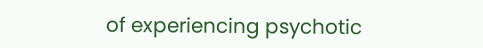of experiencing psychotic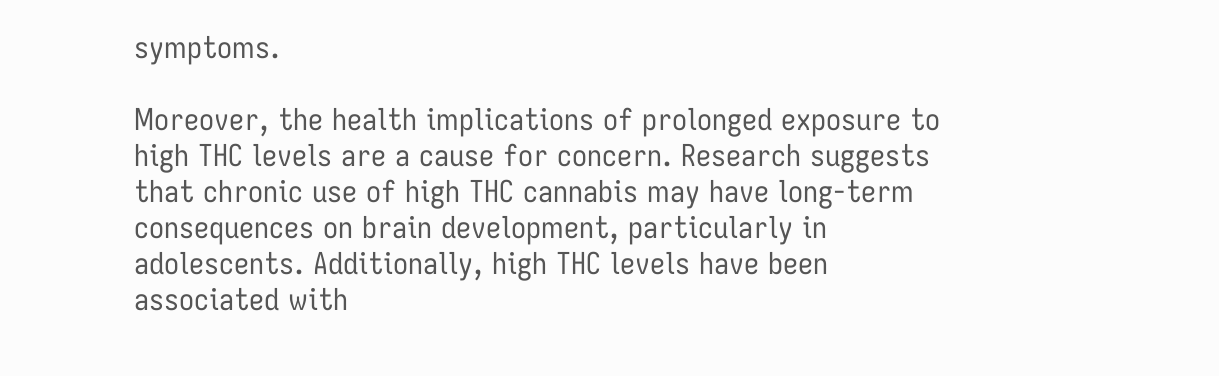symptoms.

Moreover, the health implications of prolonged exposure to high THC levels are a cause for concern. Research suggests that chronic use of high THC cannabis may have long-term consequences on brain development, particularly in adolescents. Additionally, high THC levels have been associated with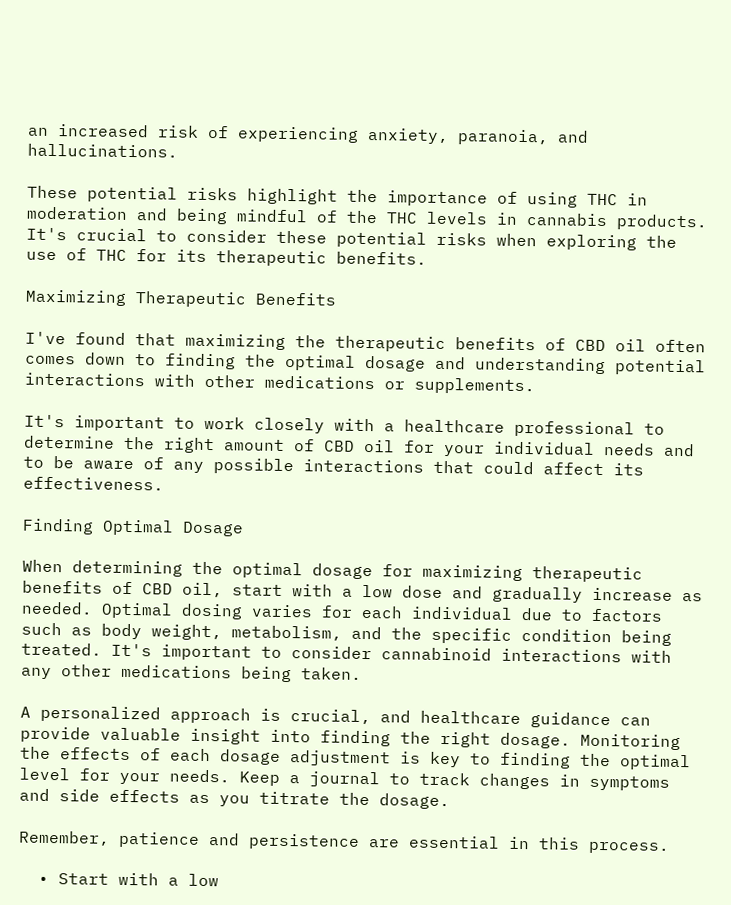an increased risk of experiencing anxiety, paranoia, and hallucinations.

These potential risks highlight the importance of using THC in moderation and being mindful of the THC levels in cannabis products. It's crucial to consider these potential risks when exploring the use of THC for its therapeutic benefits.

Maximizing Therapeutic Benefits

I've found that maximizing the therapeutic benefits of CBD oil often comes down to finding the optimal dosage and understanding potential interactions with other medications or supplements.

It's important to work closely with a healthcare professional to determine the right amount of CBD oil for your individual needs and to be aware of any possible interactions that could affect its effectiveness.

Finding Optimal Dosage

When determining the optimal dosage for maximizing therapeutic benefits of CBD oil, start with a low dose and gradually increase as needed. Optimal dosing varies for each individual due to factors such as body weight, metabolism, and the specific condition being treated. It's important to consider cannabinoid interactions with any other medications being taken.

A personalized approach is crucial, and healthcare guidance can provide valuable insight into finding the right dosage. Monitoring the effects of each dosage adjustment is key to finding the optimal level for your needs. Keep a journal to track changes in symptoms and side effects as you titrate the dosage.

Remember, patience and persistence are essential in this process.

  • Start with a low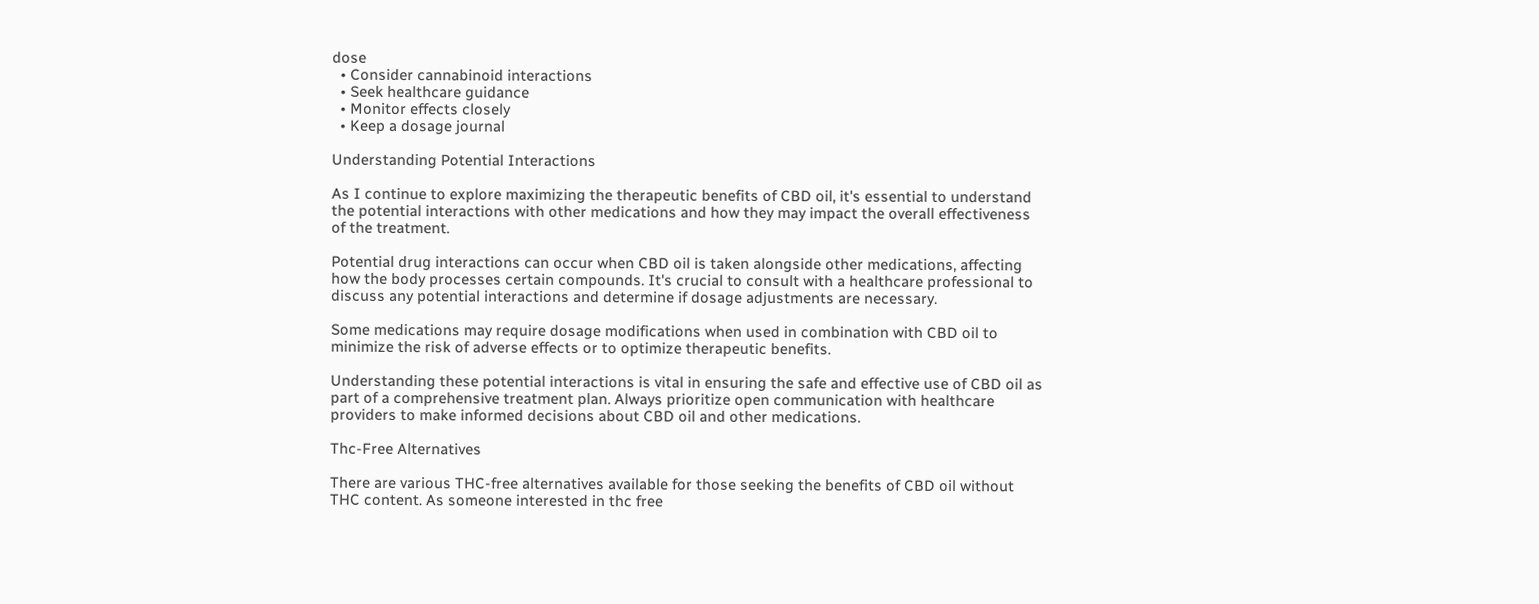dose
  • Consider cannabinoid interactions
  • Seek healthcare guidance
  • Monitor effects closely
  • Keep a dosage journal

Understanding Potential Interactions

As I continue to explore maximizing the therapeutic benefits of CBD oil, it's essential to understand the potential interactions with other medications and how they may impact the overall effectiveness of the treatment.

Potential drug interactions can occur when CBD oil is taken alongside other medications, affecting how the body processes certain compounds. It's crucial to consult with a healthcare professional to discuss any potential interactions and determine if dosage adjustments are necessary.

Some medications may require dosage modifications when used in combination with CBD oil to minimize the risk of adverse effects or to optimize therapeutic benefits.

Understanding these potential interactions is vital in ensuring the safe and effective use of CBD oil as part of a comprehensive treatment plan. Always prioritize open communication with healthcare providers to make informed decisions about CBD oil and other medications.

Thc-Free Alternatives

There are various THC-free alternatives available for those seeking the benefits of CBD oil without THC content. As someone interested in thc free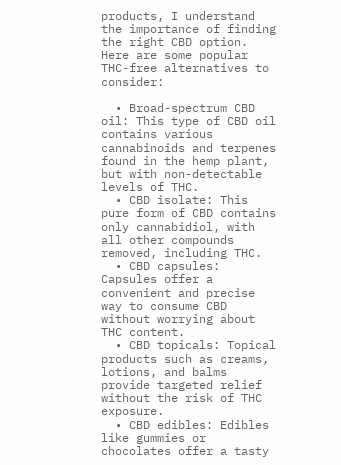products, I understand the importance of finding the right CBD option. Here are some popular THC-free alternatives to consider:

  • Broad-spectrum CBD oil: This type of CBD oil contains various cannabinoids and terpenes found in the hemp plant, but with non-detectable levels of THC.
  • CBD isolate: This pure form of CBD contains only cannabidiol, with all other compounds removed, including THC.
  • CBD capsules: Capsules offer a convenient and precise way to consume CBD without worrying about THC content.
  • CBD topicals: Topical products such as creams, lotions, and balms provide targeted relief without the risk of THC exposure.
  • CBD edibles: Edibles like gummies or chocolates offer a tasty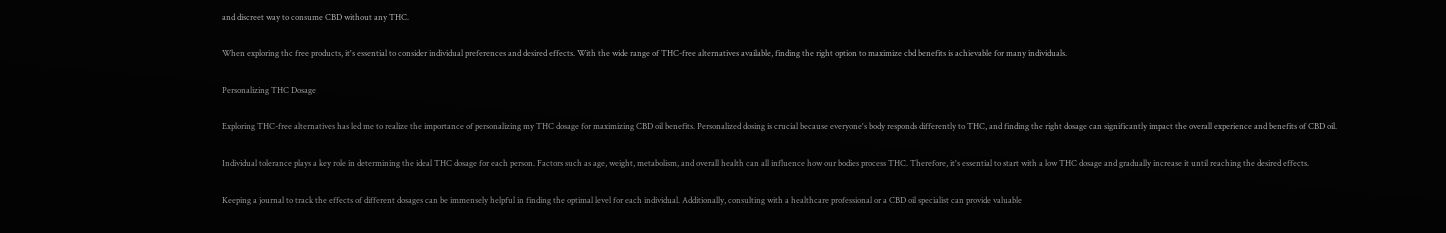and discreet way to consume CBD without any THC.

When exploring thc free products, it's essential to consider individual preferences and desired effects. With the wide range of THC-free alternatives available, finding the right option to maximize cbd benefits is achievable for many individuals.

Personalizing THC Dosage

Exploring THC-free alternatives has led me to realize the importance of personalizing my THC dosage for maximizing CBD oil benefits. Personalized dosing is crucial because everyone's body responds differently to THC, and finding the right dosage can significantly impact the overall experience and benefits of CBD oil.

Individual tolerance plays a key role in determining the ideal THC dosage for each person. Factors such as age, weight, metabolism, and overall health can all influence how our bodies process THC. Therefore, it's essential to start with a low THC dosage and gradually increase it until reaching the desired effects.

Keeping a journal to track the effects of different dosages can be immensely helpful in finding the optimal level for each individual. Additionally, consulting with a healthcare professional or a CBD oil specialist can provide valuable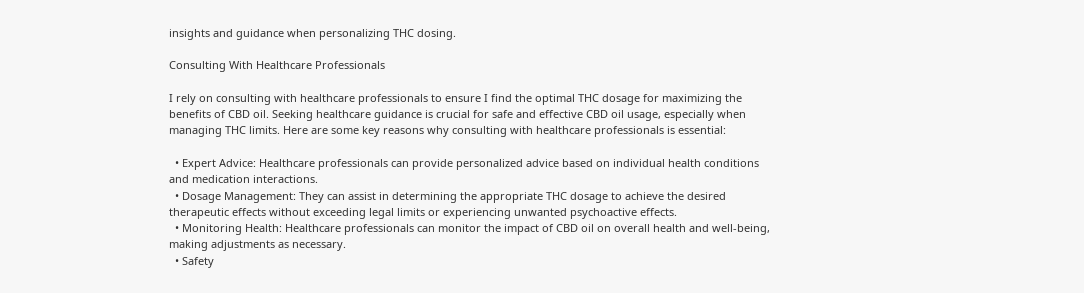insights and guidance when personalizing THC dosing.

Consulting With Healthcare Professionals

I rely on consulting with healthcare professionals to ensure I find the optimal THC dosage for maximizing the benefits of CBD oil. Seeking healthcare guidance is crucial for safe and effective CBD oil usage, especially when managing THC limits. Here are some key reasons why consulting with healthcare professionals is essential:

  • Expert Advice: Healthcare professionals can provide personalized advice based on individual health conditions and medication interactions.
  • Dosage Management: They can assist in determining the appropriate THC dosage to achieve the desired therapeutic effects without exceeding legal limits or experiencing unwanted psychoactive effects.
  • Monitoring Health: Healthcare professionals can monitor the impact of CBD oil on overall health and well-being, making adjustments as necessary.
  • Safety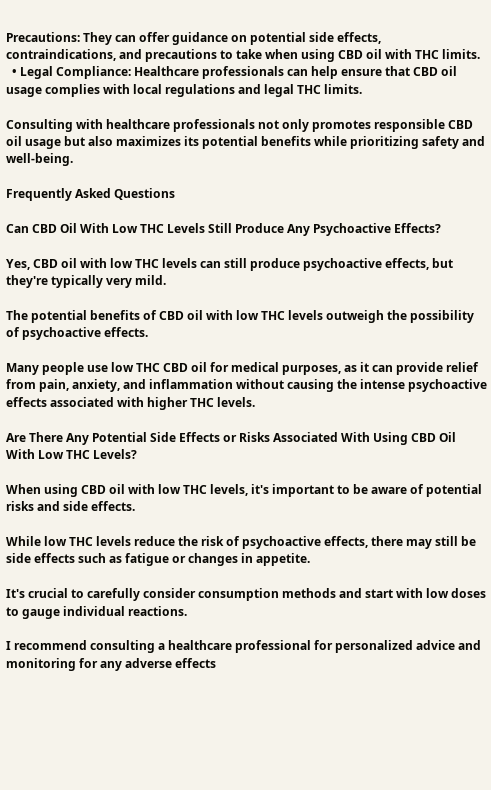Precautions: They can offer guidance on potential side effects, contraindications, and precautions to take when using CBD oil with THC limits.
  • Legal Compliance: Healthcare professionals can help ensure that CBD oil usage complies with local regulations and legal THC limits.

Consulting with healthcare professionals not only promotes responsible CBD oil usage but also maximizes its potential benefits while prioritizing safety and well-being.

Frequently Asked Questions

Can CBD Oil With Low THC Levels Still Produce Any Psychoactive Effects?

Yes, CBD oil with low THC levels can still produce psychoactive effects, but they're typically very mild.

The potential benefits of CBD oil with low THC levels outweigh the possibility of psychoactive effects.

Many people use low THC CBD oil for medical purposes, as it can provide relief from pain, anxiety, and inflammation without causing the intense psychoactive effects associated with higher THC levels.

Are There Any Potential Side Effects or Risks Associated With Using CBD Oil With Low THC Levels?

When using CBD oil with low THC levels, it's important to be aware of potential risks and side effects.

While low THC levels reduce the risk of psychoactive effects, there may still be side effects such as fatigue or changes in appetite.

It's crucial to carefully consider consumption methods and start with low doses to gauge individual reactions.

I recommend consulting a healthcare professional for personalized advice and monitoring for any adverse effects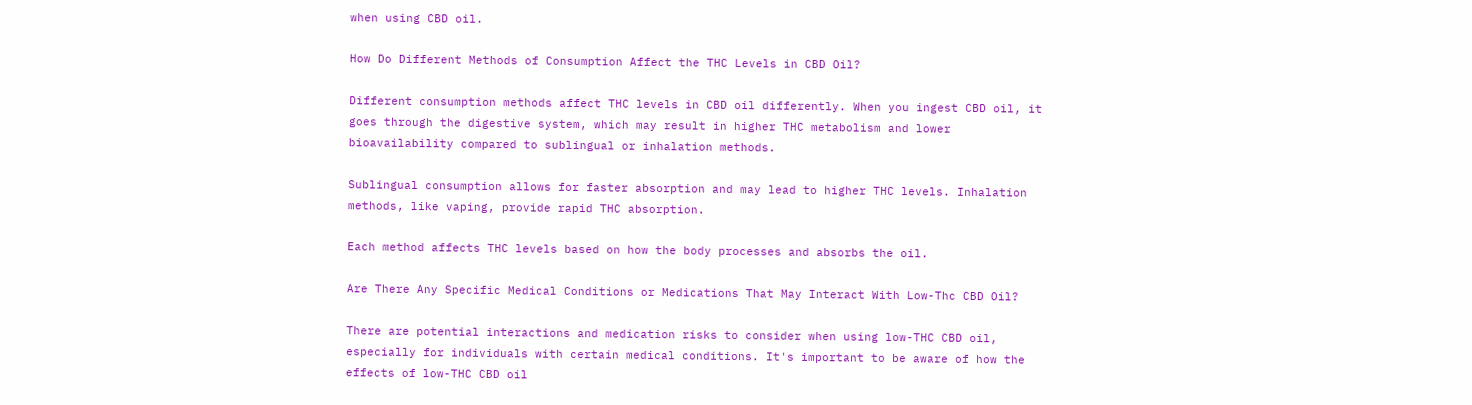when using CBD oil.

How Do Different Methods of Consumption Affect the THC Levels in CBD Oil?

Different consumption methods affect THC levels in CBD oil differently. When you ingest CBD oil, it goes through the digestive system, which may result in higher THC metabolism and lower bioavailability compared to sublingual or inhalation methods.

Sublingual consumption allows for faster absorption and may lead to higher THC levels. Inhalation methods, like vaping, provide rapid THC absorption.

Each method affects THC levels based on how the body processes and absorbs the oil.

Are There Any Specific Medical Conditions or Medications That May Interact With Low-Thc CBD Oil?

There are potential interactions and medication risks to consider when using low-THC CBD oil, especially for individuals with certain medical conditions. It's important to be aware of how the effects of low-THC CBD oil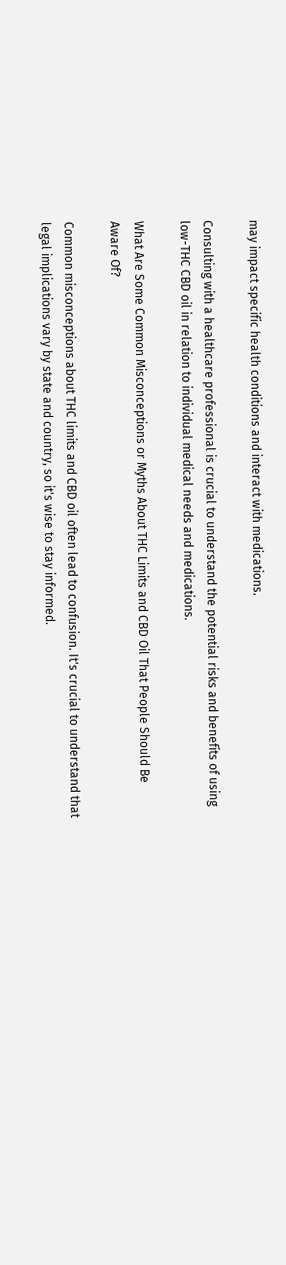may impact specific health conditions and interact with medications.

Consulting with a healthcare professional is crucial to understand the potential risks and benefits of using low-THC CBD oil in relation to individual medical needs and medications.

What Are Some Common Misconceptions or Myths About THC Limits and CBD Oil That People Should Be Aware Of?

Common misconceptions about THC limits and CBD oil often lead to confusion. It's crucial to understand that legal implications vary by state and country, so it's wise to stay informed.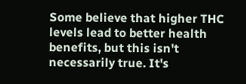Some believe that higher THC levels lead to better health benefits, but this isn't necessarily true. It's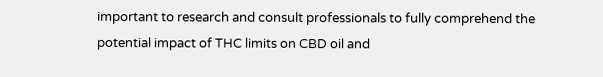important to research and consult professionals to fully comprehend the potential impact of THC limits on CBD oil and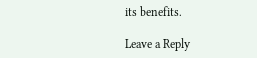its benefits.

Leave a Reply